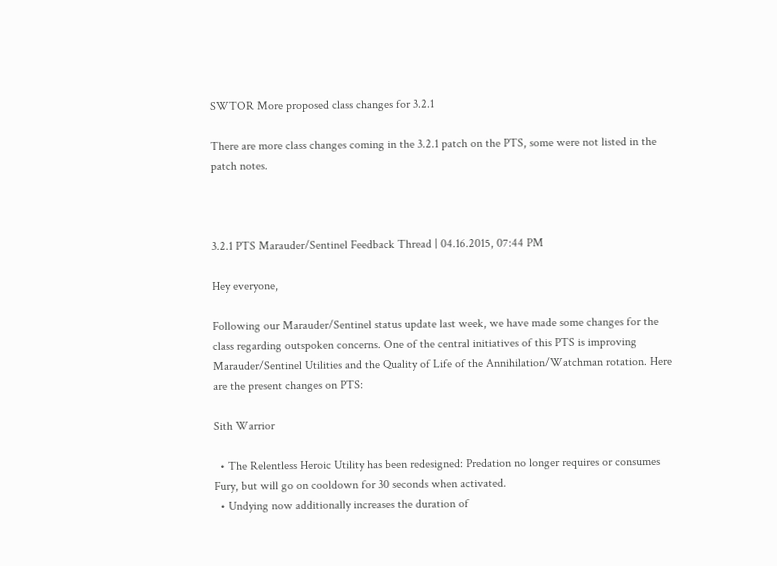SWTOR More proposed class changes for 3.2.1

There are more class changes coming in the 3.2.1 patch on the PTS, some were not listed in the patch notes.



3.2.1 PTS Marauder/Sentinel Feedback Thread | 04.16.2015, 07:44 PM

Hey everyone,

Following our Marauder/Sentinel status update last week, we have made some changes for the class regarding outspoken concerns. One of the central initiatives of this PTS is improving Marauder/Sentinel Utilities and the Quality of Life of the Annihilation/Watchman rotation. Here are the present changes on PTS:

Sith Warrior

  • The Relentless Heroic Utility has been redesigned: Predation no longer requires or consumes Fury, but will go on cooldown for 30 seconds when activated.
  • Undying now additionally increases the duration of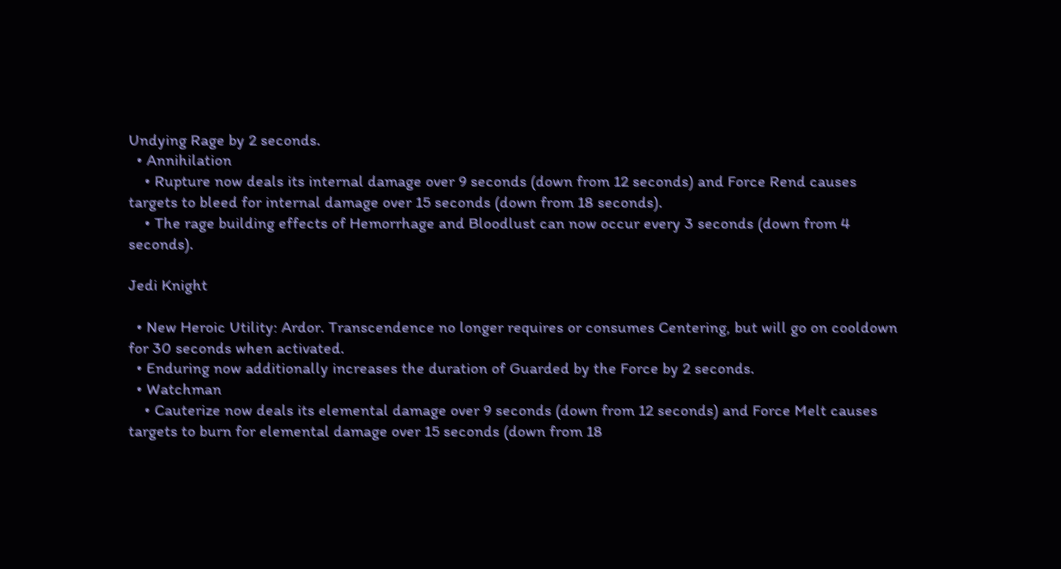Undying Rage by 2 seconds.
  • Annihilation
    • Rupture now deals its internal damage over 9 seconds (down from 12 seconds) and Force Rend causes targets to bleed for internal damage over 15 seconds (down from 18 seconds).
    • The rage building effects of Hemorrhage and Bloodlust can now occur every 3 seconds (down from 4 seconds).

Jedi Knight

  • New Heroic Utility: Ardor. Transcendence no longer requires or consumes Centering, but will go on cooldown for 30 seconds when activated.
  • Enduring now additionally increases the duration of Guarded by the Force by 2 seconds.
  • Watchman
    • Cauterize now deals its elemental damage over 9 seconds (down from 12 seconds) and Force Melt causes targets to burn for elemental damage over 15 seconds (down from 18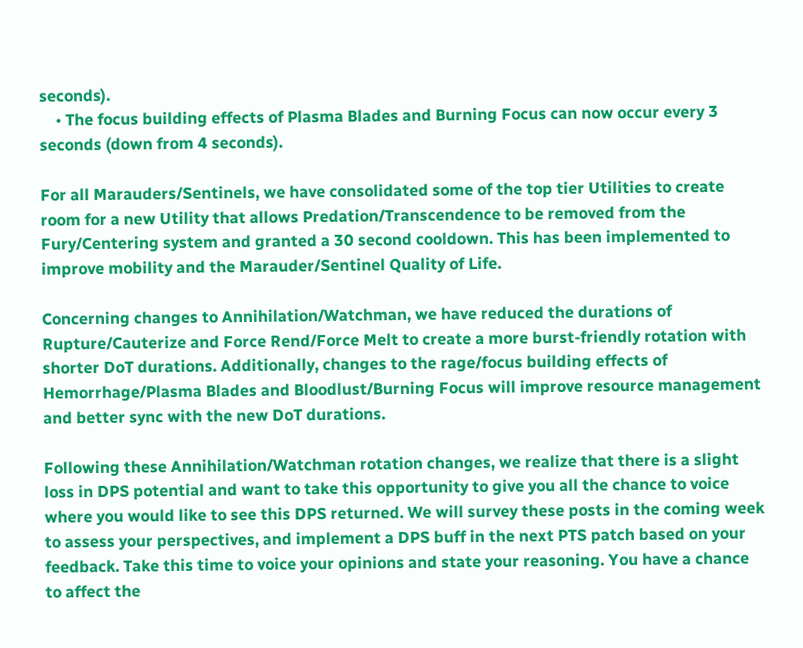seconds).
    • The focus building effects of Plasma Blades and Burning Focus can now occur every 3 seconds (down from 4 seconds).

For all Marauders/Sentinels, we have consolidated some of the top tier Utilities to create room for a new Utility that allows Predation/Transcendence to be removed from the Fury/Centering system and granted a 30 second cooldown. This has been implemented to improve mobility and the Marauder/Sentinel Quality of Life.

Concerning changes to Annihilation/Watchman, we have reduced the durations of Rupture/Cauterize and Force Rend/Force Melt to create a more burst-friendly rotation with shorter DoT durations. Additionally, changes to the rage/focus building effects of Hemorrhage/Plasma Blades and Bloodlust/Burning Focus will improve resource management and better sync with the new DoT durations.

Following these Annihilation/Watchman rotation changes, we realize that there is a slight loss in DPS potential and want to take this opportunity to give you all the chance to voice where you would like to see this DPS returned. We will survey these posts in the coming week to assess your perspectives, and implement a DPS buff in the next PTS patch based on your feedback. Take this time to voice your opinions and state your reasoning. You have a chance to affect the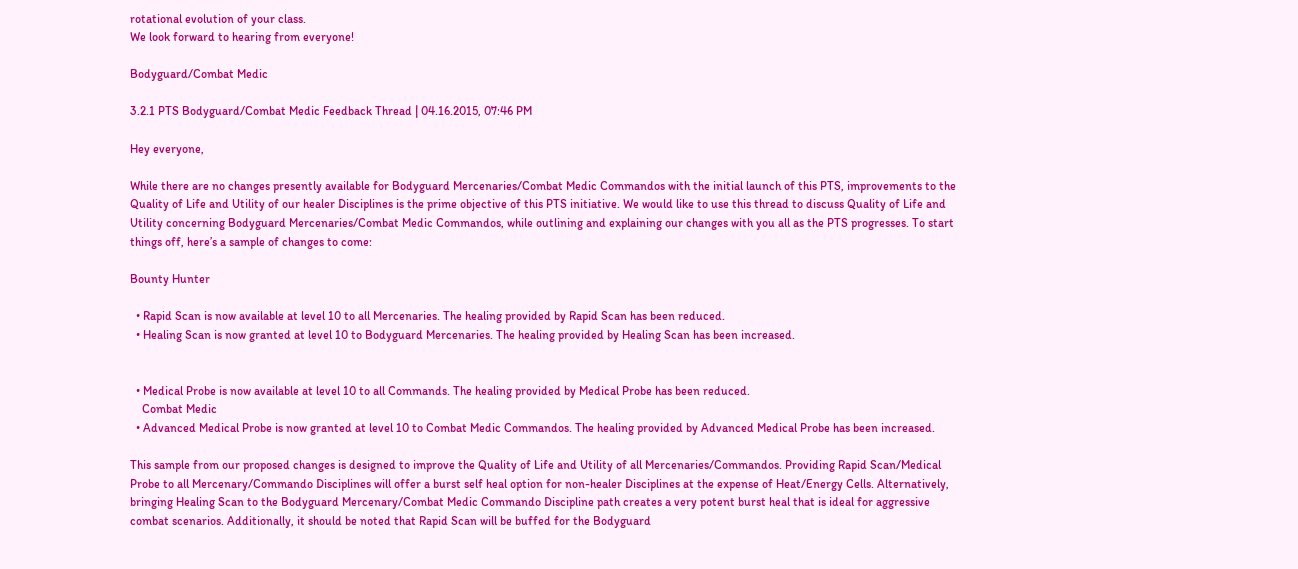rotational evolution of your class.
We look forward to hearing from everyone!

Bodyguard/Combat Medic

3.2.1 PTS Bodyguard/Combat Medic Feedback Thread | 04.16.2015, 07:46 PM

Hey everyone,

While there are no changes presently available for Bodyguard Mercenaries/Combat Medic Commandos with the initial launch of this PTS, improvements to the Quality of Life and Utility of our healer Disciplines is the prime objective of this PTS initiative. We would like to use this thread to discuss Quality of Life and Utility concerning Bodyguard Mercenaries/Combat Medic Commandos, while outlining and explaining our changes with you all as the PTS progresses. To start things off, here’s a sample of changes to come:

Bounty Hunter

  • Rapid Scan is now available at level 10 to all Mercenaries. The healing provided by Rapid Scan has been reduced.
  • Healing Scan is now granted at level 10 to Bodyguard Mercenaries. The healing provided by Healing Scan has been increased.


  • Medical Probe is now available at level 10 to all Commands. The healing provided by Medical Probe has been reduced.
    Combat Medic
  • Advanced Medical Probe is now granted at level 10 to Combat Medic Commandos. The healing provided by Advanced Medical Probe has been increased.

This sample from our proposed changes is designed to improve the Quality of Life and Utility of all Mercenaries/Commandos. Providing Rapid Scan/Medical Probe to all Mercenary/Commando Disciplines will offer a burst self heal option for non-healer Disciplines at the expense of Heat/Energy Cells. Alternatively, bringing Healing Scan to the Bodyguard Mercenary/Combat Medic Commando Discipline path creates a very potent burst heal that is ideal for aggressive combat scenarios. Additionally, it should be noted that Rapid Scan will be buffed for the Bodyguard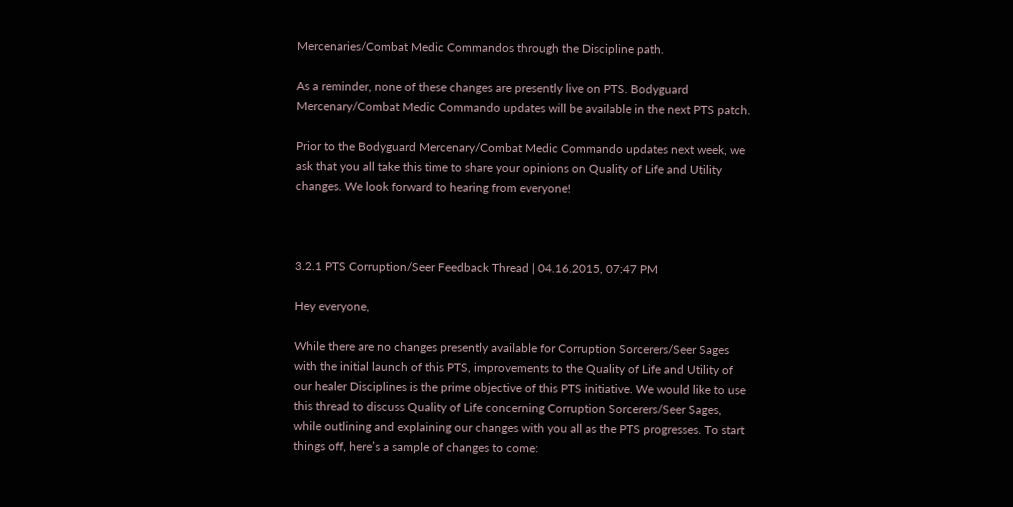Mercenaries/Combat Medic Commandos through the Discipline path.

As a reminder, none of these changes are presently live on PTS. Bodyguard Mercenary/Combat Medic Commando updates will be available in the next PTS patch.

Prior to the Bodyguard Mercenary/Combat Medic Commando updates next week, we ask that you all take this time to share your opinions on Quality of Life and Utility changes. We look forward to hearing from everyone!



3.2.1 PTS Corruption/Seer Feedback Thread | 04.16.2015, 07:47 PM

Hey everyone,

While there are no changes presently available for Corruption Sorcerers/Seer Sages with the initial launch of this PTS, improvements to the Quality of Life and Utility of our healer Disciplines is the prime objective of this PTS initiative. We would like to use this thread to discuss Quality of Life concerning Corruption Sorcerers/Seer Sages, while outlining and explaining our changes with you all as the PTS progresses. To start things off, here’s a sample of changes to come: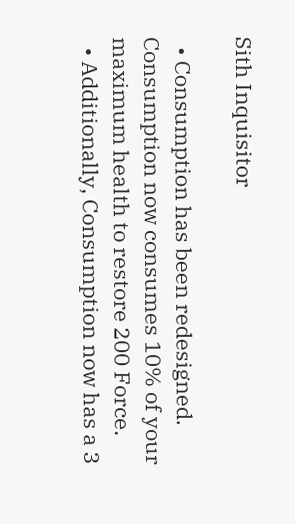Sith Inquisitor

  • Consumption has been redesigned. Consumption now consumes 10% of your maximum health to restore 200 Force.
  • Additionally, Consumption now has a 3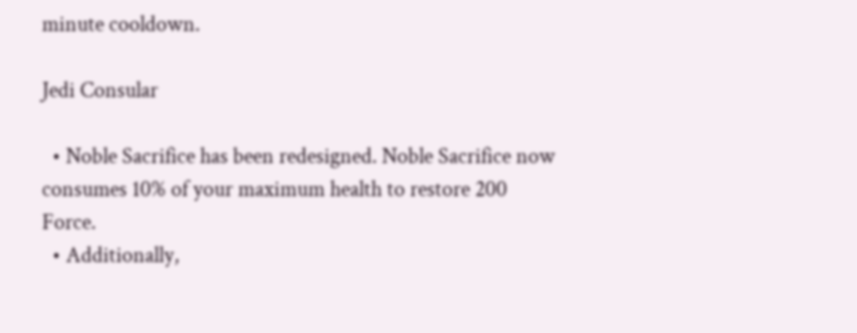minute cooldown.

Jedi Consular

  • Noble Sacrifice has been redesigned. Noble Sacrifice now consumes 10% of your maximum health to restore 200 Force.
  • Additionally,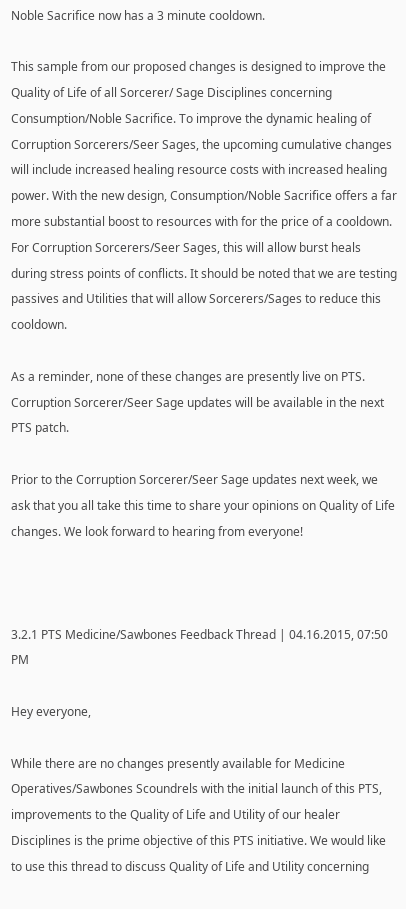Noble Sacrifice now has a 3 minute cooldown.

This sample from our proposed changes is designed to improve the Quality of Life of all Sorcerer/ Sage Disciplines concerning Consumption/Noble Sacrifice. To improve the dynamic healing of Corruption Sorcerers/Seer Sages, the upcoming cumulative changes will include increased healing resource costs with increased healing power. With the new design, Consumption/Noble Sacrifice offers a far more substantial boost to resources with for the price of a cooldown. For Corruption Sorcerers/Seer Sages, this will allow burst heals during stress points of conflicts. It should be noted that we are testing passives and Utilities that will allow Sorcerers/Sages to reduce this cooldown.

As a reminder, none of these changes are presently live on PTS. Corruption Sorcerer/Seer Sage updates will be available in the next PTS patch.

Prior to the Corruption Sorcerer/Seer Sage updates next week, we ask that you all take this time to share your opinions on Quality of Life changes. We look forward to hearing from everyone!



3.2.1 PTS Medicine/Sawbones Feedback Thread | 04.16.2015, 07:50 PM

Hey everyone,

While there are no changes presently available for Medicine Operatives/Sawbones Scoundrels with the initial launch of this PTS, improvements to the Quality of Life and Utility of our healer Disciplines is the prime objective of this PTS initiative. We would like to use this thread to discuss Quality of Life and Utility concerning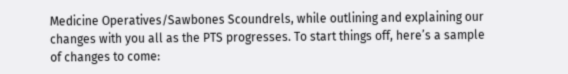Medicine Operatives/Sawbones Scoundrels, while outlining and explaining our changes with you all as the PTS progresses. To start things off, here’s a sample of changes to come: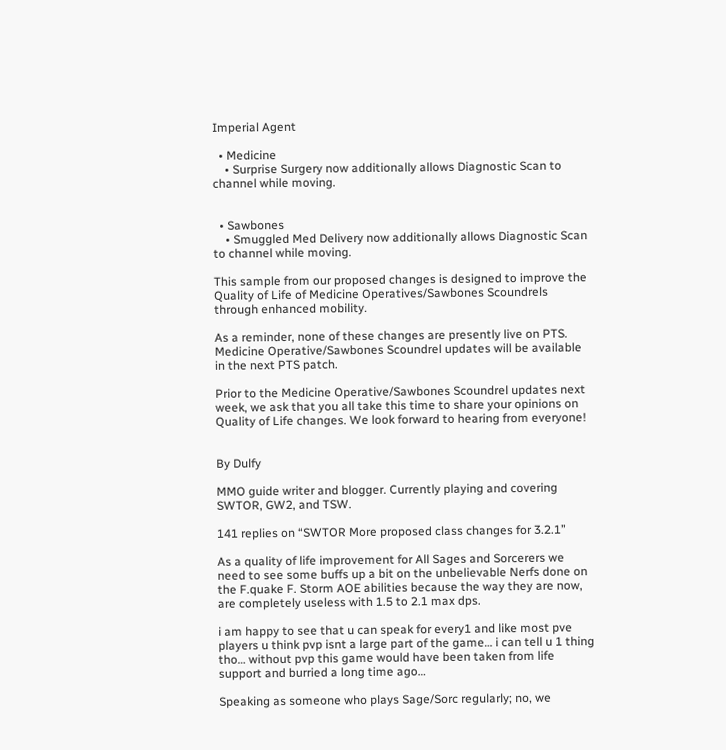Imperial Agent

  • Medicine
    • Surprise Surgery now additionally allows Diagnostic Scan to channel while moving.


  • Sawbones
    • Smuggled Med Delivery now additionally allows Diagnostic Scan to channel while moving.

This sample from our proposed changes is designed to improve the Quality of Life of Medicine Operatives/Sawbones Scoundrels through enhanced mobility.

As a reminder, none of these changes are presently live on PTS. Medicine Operative/Sawbones Scoundrel updates will be available in the next PTS patch.

Prior to the Medicine Operative/Sawbones Scoundrel updates next week, we ask that you all take this time to share your opinions on Quality of Life changes. We look forward to hearing from everyone!


By Dulfy

MMO guide writer and blogger. Currently playing and covering SWTOR, GW2, and TSW.

141 replies on “SWTOR More proposed class changes for 3.2.1”

As a quality of life improvement for All Sages and Sorcerers we need to see some buffs up a bit on the unbelievable Nerfs done on the F.quake F. Storm AOE abilities because the way they are now, are completely useless with 1.5 to 2.1 max dps.

i am happy to see that u can speak for every1 and like most pve players u think pvp isnt a large part of the game… i can tell u 1 thing tho… without pvp this game would have been taken from life support and burried a long time ago…

Speaking as someone who plays Sage/Sorc regularly; no, we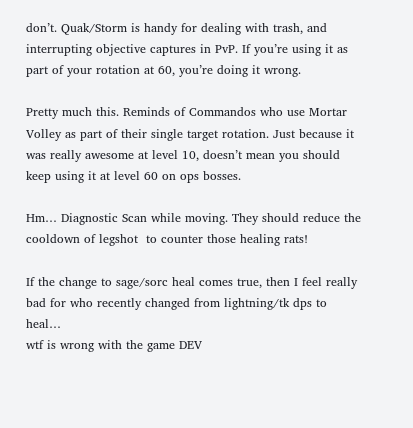don’t. Quak/Storm is handy for dealing with trash, and interrupting objective captures in PvP. If you’re using it as part of your rotation at 60, you’re doing it wrong.

Pretty much this. Reminds of Commandos who use Mortar Volley as part of their single target rotation. Just because it was really awesome at level 10, doesn’t mean you should keep using it at level 60 on ops bosses.

Hm… Diagnostic Scan while moving. They should reduce the cooldown of legshot  to counter those healing rats!

If the change to sage/sorc heal comes true, then I feel really bad for who recently changed from lightning/tk dps to heal…
wtf is wrong with the game DEV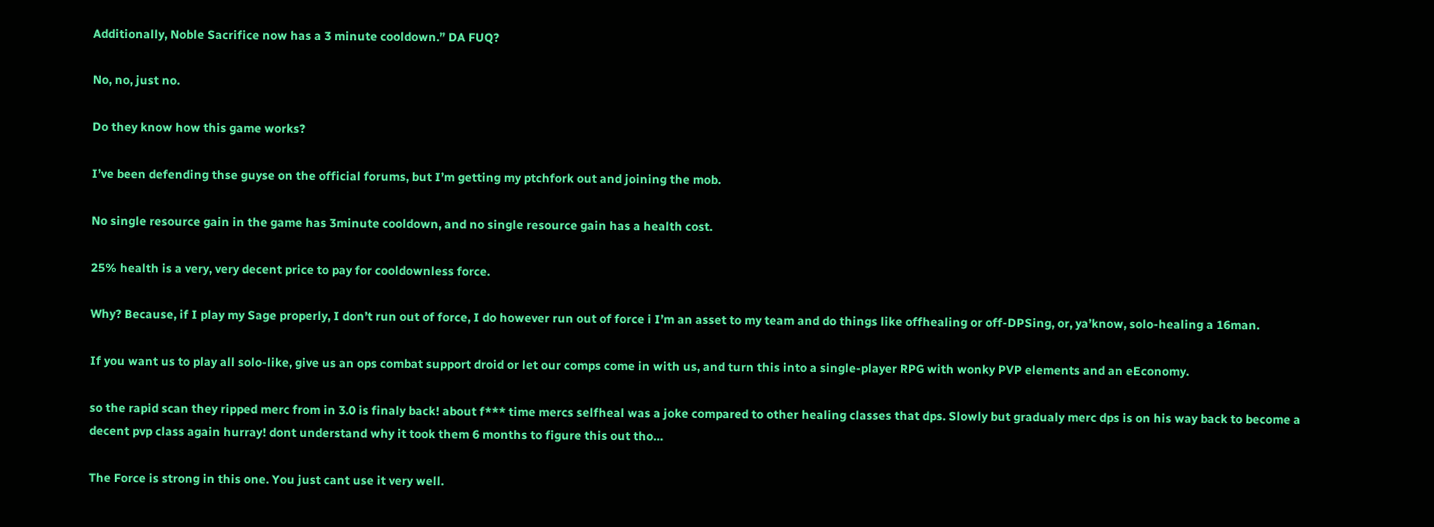Additionally, Noble Sacrifice now has a 3 minute cooldown.” DA FUQ?

No, no, just no.

Do they know how this game works?

I’ve been defending thse guyse on the official forums, but I’m getting my ptchfork out and joining the mob.

No single resource gain in the game has 3minute cooldown, and no single resource gain has a health cost.

25% health is a very, very decent price to pay for cooldownless force.

Why? Because, if I play my Sage properly, I don’t run out of force, I do however run out of force i I’m an asset to my team and do things like offhealing or off-DPSing, or, ya’know, solo-healing a 16man.

If you want us to play all solo-like, give us an ops combat support droid or let our comps come in with us, and turn this into a single-player RPG with wonky PVP elements and an eEconomy.

so the rapid scan they ripped merc from in 3.0 is finaly back! about f*** time mercs selfheal was a joke compared to other healing classes that dps. Slowly but gradualy merc dps is on his way back to become a decent pvp class again hurray! dont understand why it took them 6 months to figure this out tho…

The Force is strong in this one. You just cant use it very well.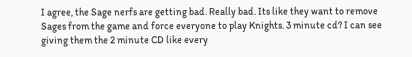I agree, the Sage nerfs are getting bad. Really bad. Its like they want to remove Sages from the game and force everyone to play Knights. 3 minute cd? I can see giving them the 2 minute CD like every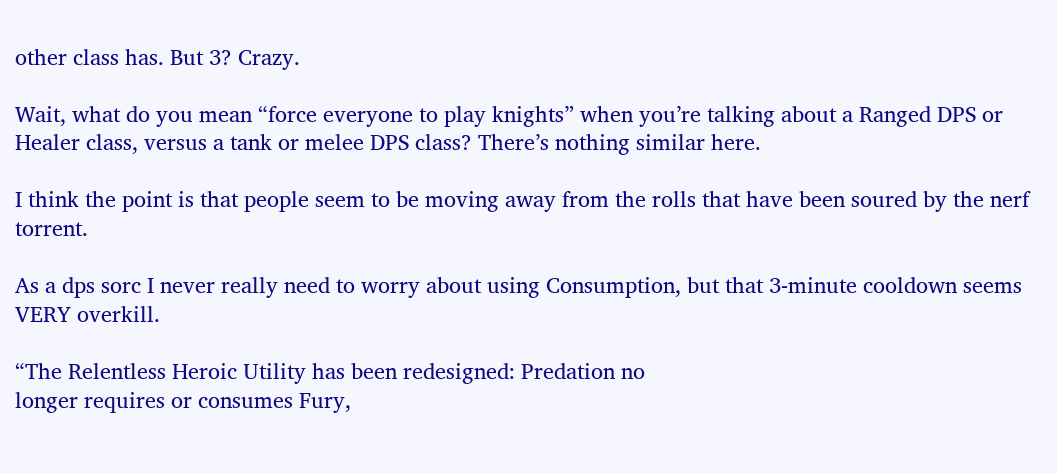other class has. But 3? Crazy.

Wait, what do you mean “force everyone to play knights” when you’re talking about a Ranged DPS or Healer class, versus a tank or melee DPS class? There’s nothing similar here.

I think the point is that people seem to be moving away from the rolls that have been soured by the nerf torrent.

As a dps sorc I never really need to worry about using Consumption, but that 3-minute cooldown seems VERY overkill.

“The Relentless Heroic Utility has been redesigned: Predation no
longer requires or consumes Fury,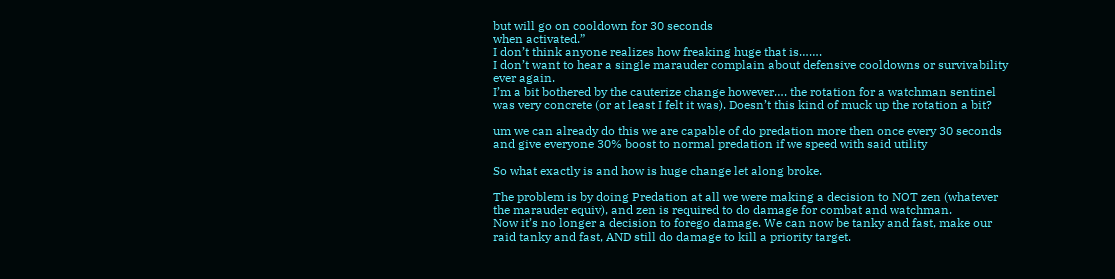but will go on cooldown for 30 seconds
when activated.”
I don’t think anyone realizes how freaking huge that is…….
I don’t want to hear a single marauder complain about defensive cooldowns or survivability ever again.
I’m a bit bothered by the cauterize change however…. the rotation for a watchman sentinel was very concrete (or at least I felt it was). Doesn’t this kind of muck up the rotation a bit?

um we can already do this we are capable of do predation more then once every 30 seconds and give everyone 30% boost to normal predation if we speed with said utility

So what exactly is and how is huge change let along broke.

The problem is by doing Predation at all we were making a decision to NOT zen (whatever the marauder equiv), and zen is required to do damage for combat and watchman.
Now it’s no longer a decision to forego damage. We can now be tanky and fast, make our raid tanky and fast, AND still do damage to kill a priority target.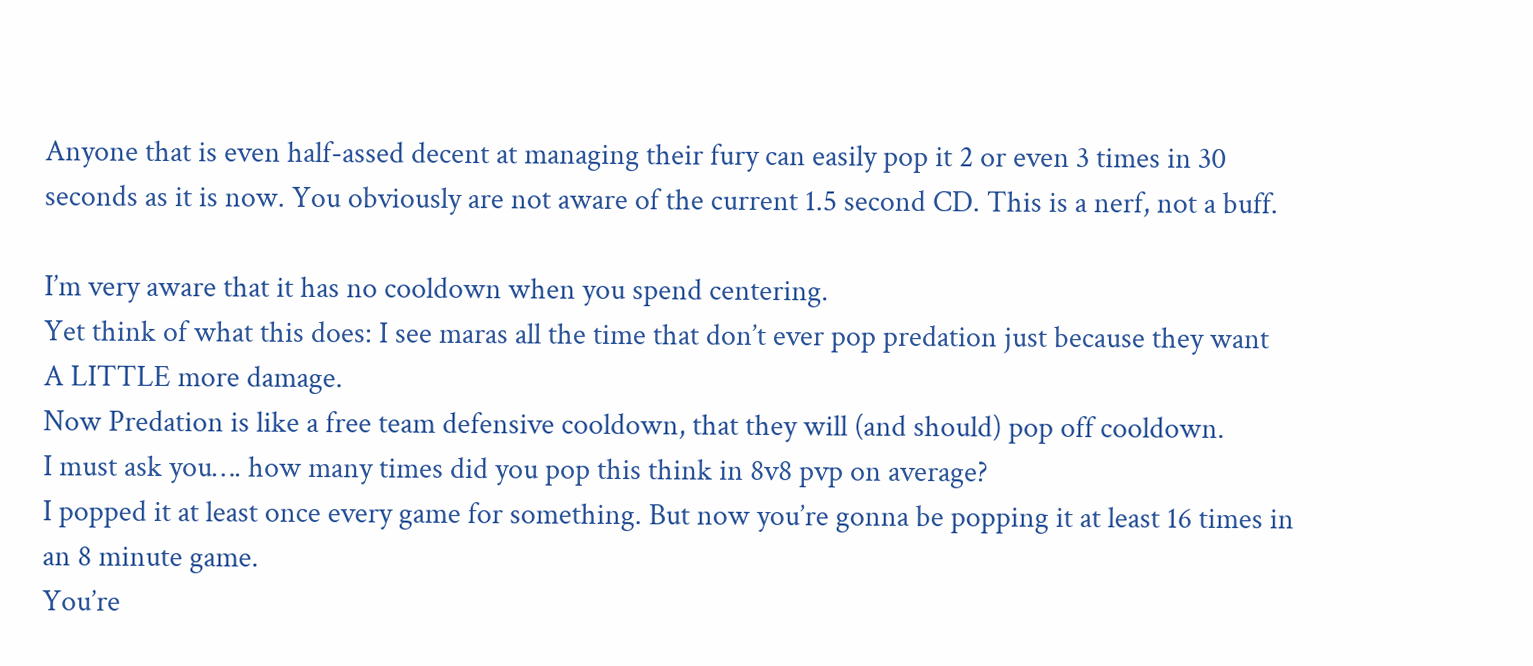Anyone that is even half-assed decent at managing their fury can easily pop it 2 or even 3 times in 30 seconds as it is now. You obviously are not aware of the current 1.5 second CD. This is a nerf, not a buff.

I’m very aware that it has no cooldown when you spend centering.
Yet think of what this does: I see maras all the time that don’t ever pop predation just because they want A LITTLE more damage.
Now Predation is like a free team defensive cooldown, that they will (and should) pop off cooldown.
I must ask you…. how many times did you pop this think in 8v8 pvp on average?
I popped it at least once every game for something. But now you’re gonna be popping it at least 16 times in an 8 minute game.
You’re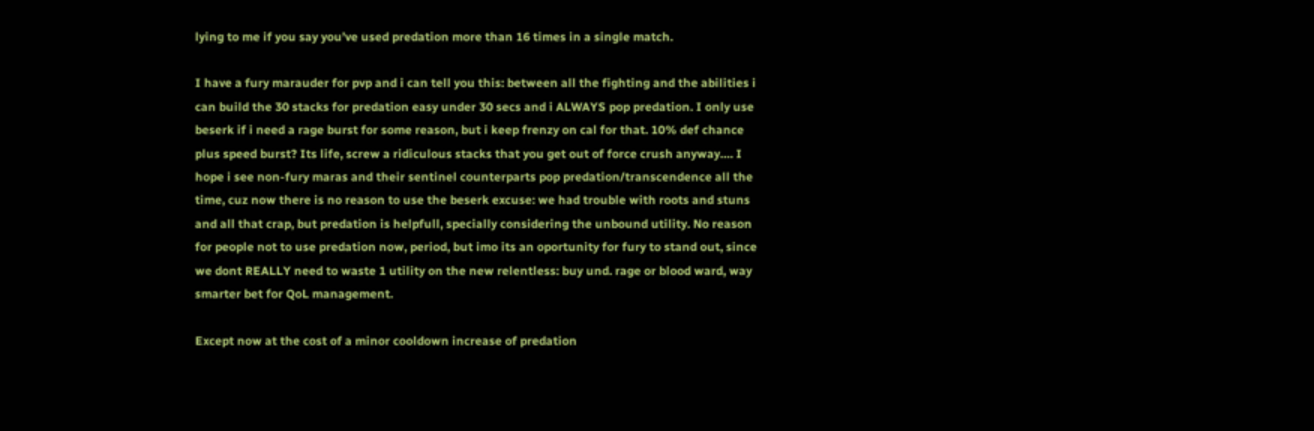lying to me if you say you’ve used predation more than 16 times in a single match.

I have a fury marauder for pvp and i can tell you this: between all the fighting and the abilities i can build the 30 stacks for predation easy under 30 secs and i ALWAYS pop predation. I only use beserk if i need a rage burst for some reason, but i keep frenzy on cal for that. 10% def chance plus speed burst? Its life, screw a ridiculous stacks that you get out of force crush anyway…. I hope i see non-fury maras and their sentinel counterparts pop predation/transcendence all the time, cuz now there is no reason to use the beserk excuse: we had trouble with roots and stuns and all that crap, but predation is helpfull, specially considering the unbound utility. No reason for people not to use predation now, period, but imo its an oportunity for fury to stand out, since we dont REALLY need to waste 1 utility on the new relentless: buy und. rage or blood ward, way smarter bet for QoL management.

Except now at the cost of a minor cooldown increase of predation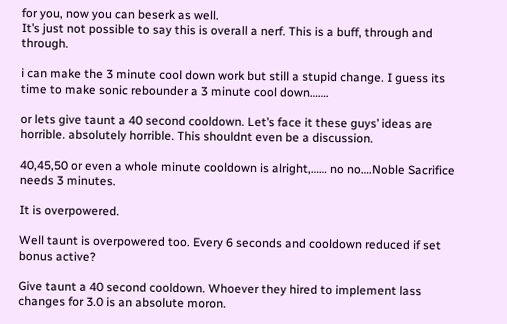for you, now you can beserk as well.
It’s just not possible to say this is overall a nerf. This is a buff, through and through.

i can make the 3 minute cool down work but still a stupid change. I guess its time to make sonic rebounder a 3 minute cool down…….

or lets give taunt a 40 second cooldown. Let’s face it these guys’ ideas are horrible. absolutely horrible. This shouldnt even be a discussion.

40,45,50 or even a whole minute cooldown is alright,…… no no….Noble Sacrifice needs 3 minutes.

It is overpowered.

Well taunt is overpowered too. Every 6 seconds and cooldown reduced if set bonus active?

Give taunt a 40 second cooldown. Whoever they hired to implement lass changes for 3.0 is an absolute moron.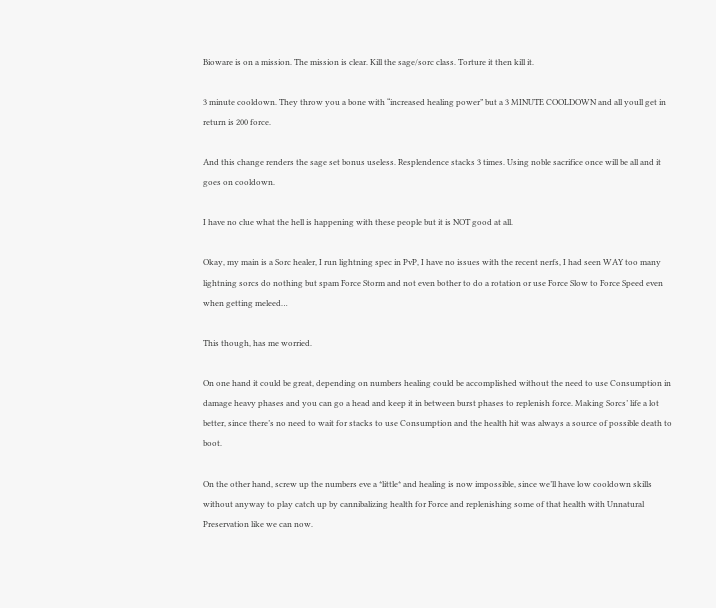Bioware is on a mission. The mission is clear. Kill the sage/sorc class. Torture it then kill it.

3 minute cooldown. They throw you a bone with “increased healing power” but a 3 MINUTE COOLDOWN and all youll get in return is 200 force.

And this change renders the sage set bonus useless. Resplendence stacks 3 times. Using noble sacrifice once will be all and it goes on cooldown.

I have no clue what the hell is happening with these people but it is NOT good at all.

Okay, my main is a Sorc healer, I run lightning spec in PvP, I have no issues with the recent nerfs, I had seen WAY too many lightning sorcs do nothing but spam Force Storm and not even bother to do a rotation or use Force Slow to Force Speed even when getting meleed…

This though, has me worried.

On one hand it could be great, depending on numbers healing could be accomplished without the need to use Consumption in damage heavy phases and you can go a head and keep it in between burst phases to replenish force. Making Sorcs’ life a lot better, since there’s no need to wait for stacks to use Consumption and the health hit was always a source of possible death to boot.

On the other hand, screw up the numbers eve a *little* and healing is now impossible, since we’ll have low cooldown skills without anyway to play catch up by cannibalizing health for Force and replenishing some of that health with Unnatural Preservation like we can now.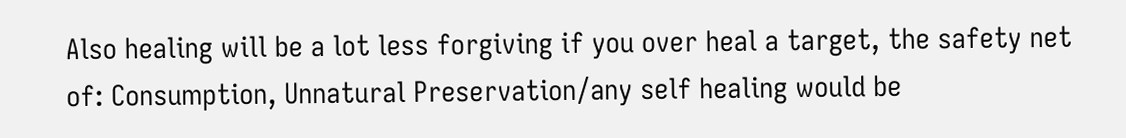Also healing will be a lot less forgiving if you over heal a target, the safety net of: Consumption, Unnatural Preservation/any self healing would be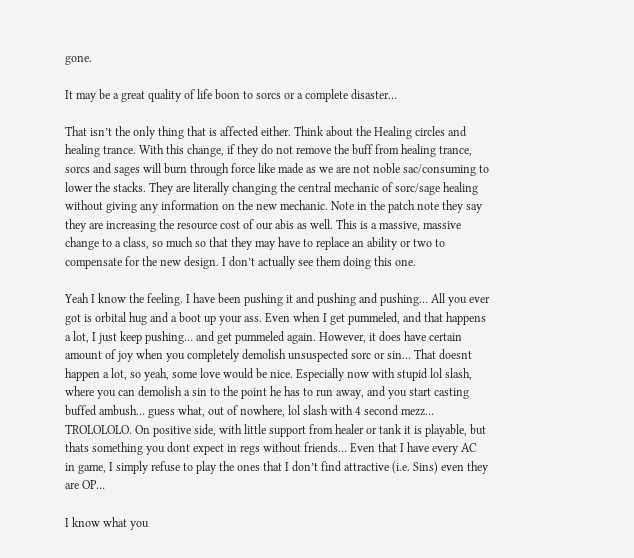gone.

It may be a great quality of life boon to sorcs or a complete disaster…

That isn’t the only thing that is affected either. Think about the Healing circles and healing trance. With this change, if they do not remove the buff from healing trance, sorcs and sages will burn through force like made as we are not noble sac/consuming to lower the stacks. They are literally changing the central mechanic of sorc/sage healing without giving any information on the new mechanic. Note in the patch note they say they are increasing the resource cost of our abis as well. This is a massive, massive change to a class, so much so that they may have to replace an ability or two to compensate for the new design. I don’t actually see them doing this one.

Yeah I know the feeling. I have been pushing it and pushing and pushing… All you ever got is orbital hug and a boot up your ass. Even when I get pummeled, and that happens a lot, I just keep pushing… and get pummeled again. However, it does have certain amount of joy when you completely demolish unsuspected sorc or sin… That doesnt happen a lot, so yeah, some love would be nice. Especially now with stupid lol slash, where you can demolish a sin to the point he has to run away, and you start casting buffed ambush… guess what, out of nowhere, lol slash with 4 second mezz… TROLOLOLO. On positive side, with little support from healer or tank it is playable, but thats something you dont expect in regs without friends… Even that I have every AC in game, I simply refuse to play the ones that I don’t find attractive (i.e. Sins) even they are OP…

I know what you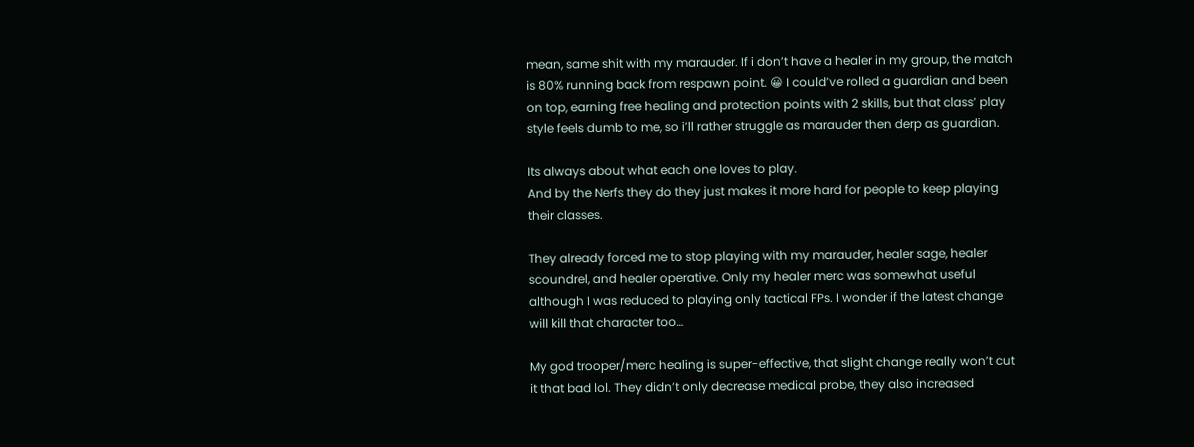mean, same shit with my marauder. If i don’t have a healer in my group, the match is 80% running back from respawn point. 😀 I could’ve rolled a guardian and been on top, earning free healing and protection points with 2 skills, but that class’ play style feels dumb to me, so i’ll rather struggle as marauder then derp as guardian.

Its always about what each one loves to play.
And by the Nerfs they do they just makes it more hard for people to keep playing their classes.

They already forced me to stop playing with my marauder, healer sage, healer scoundrel, and healer operative. Only my healer merc was somewhat useful although I was reduced to playing only tactical FPs. I wonder if the latest change will kill that character too…

My god trooper/merc healing is super-effective, that slight change really won’t cut it that bad lol. They didn’t only decrease medical probe, they also increased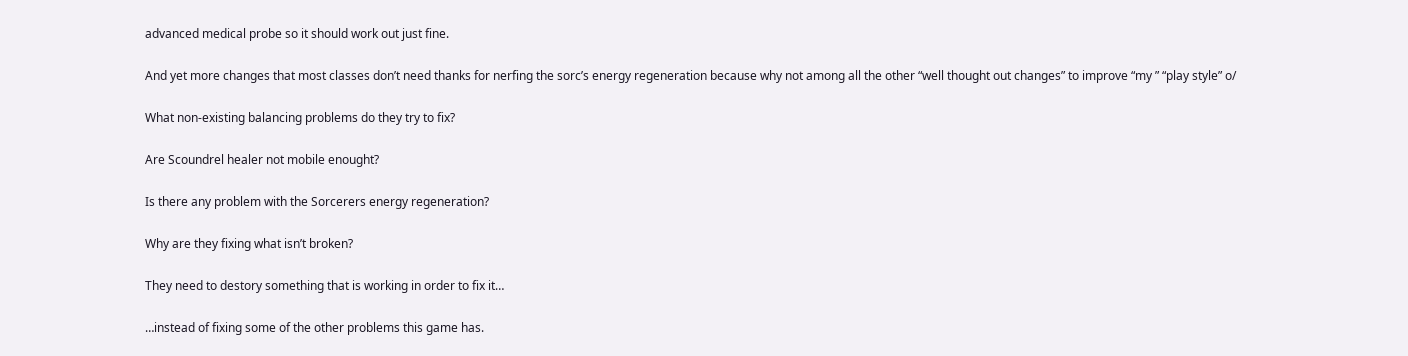advanced medical probe so it should work out just fine.

And yet more changes that most classes don’t need thanks for nerfing the sorc’s energy regeneration because why not among all the other “well thought out changes” to improve “my ” “play style” o/

What non-existing balancing problems do they try to fix?

Are Scoundrel healer not mobile enought?

Is there any problem with the Sorcerers energy regeneration?

Why are they fixing what isn’t broken?

They need to destory something that is working in order to fix it…

…instead of fixing some of the other problems this game has.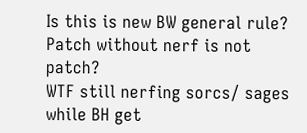Is this is new BW general rule? Patch without nerf is not patch?
WTF still nerfing sorcs/ sages while BH get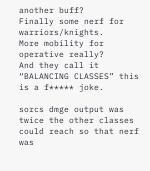another buff?
Finally some nerf for warriors/knights.
More mobility for operative really?
And they call it “BALANCING CLASSES” this is a f***** joke.

sorcs dmge output was twice the other classes could reach so that nerf was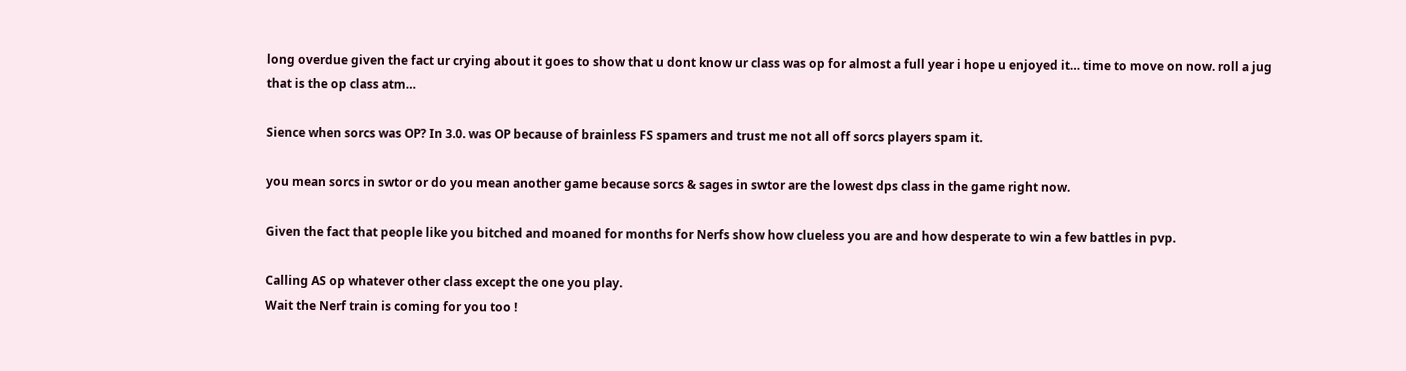long overdue given the fact ur crying about it goes to show that u dont know ur class was op for almost a full year i hope u enjoyed it… time to move on now. roll a jug that is the op class atm…

Sience when sorcs was OP? In 3.0. was OP because of brainless FS spamers and trust me not all off sorcs players spam it.

you mean sorcs in swtor or do you mean another game because sorcs & sages in swtor are the lowest dps class in the game right now.

Given the fact that people like you bitched and moaned for months for Nerfs show how clueless you are and how desperate to win a few battles in pvp.

Calling AS op whatever other class except the one you play.
Wait the Nerf train is coming for you too !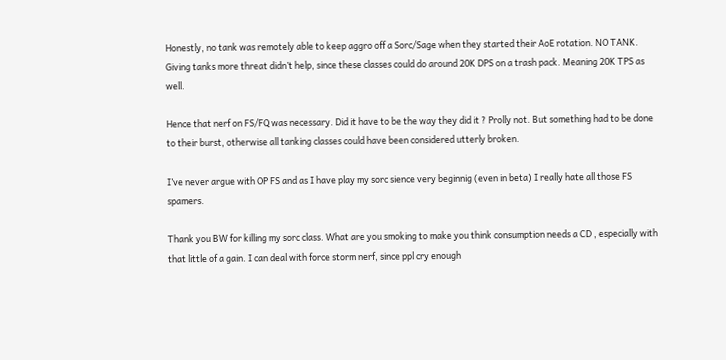Honestly, no tank was remotely able to keep aggro off a Sorc/Sage when they started their AoE rotation. NO TANK.
Giving tanks more threat didn’t help, since these classes could do around 20K DPS on a trash pack. Meaning 20K TPS as well.

Hence that nerf on FS/FQ was necessary. Did it have to be the way they did it ? Prolly not. But something had to be done to their burst, otherwise all tanking classes could have been considered utterly broken.

I’ve never argue with OP FS and as I have play my sorc sience very beginnig (even in beta) I really hate all those FS spamers.

Thank you BW for killing my sorc class. What are you smoking to make you think consumption needs a CD , especially with that little of a gain. I can deal with force storm nerf, since ppl cry enough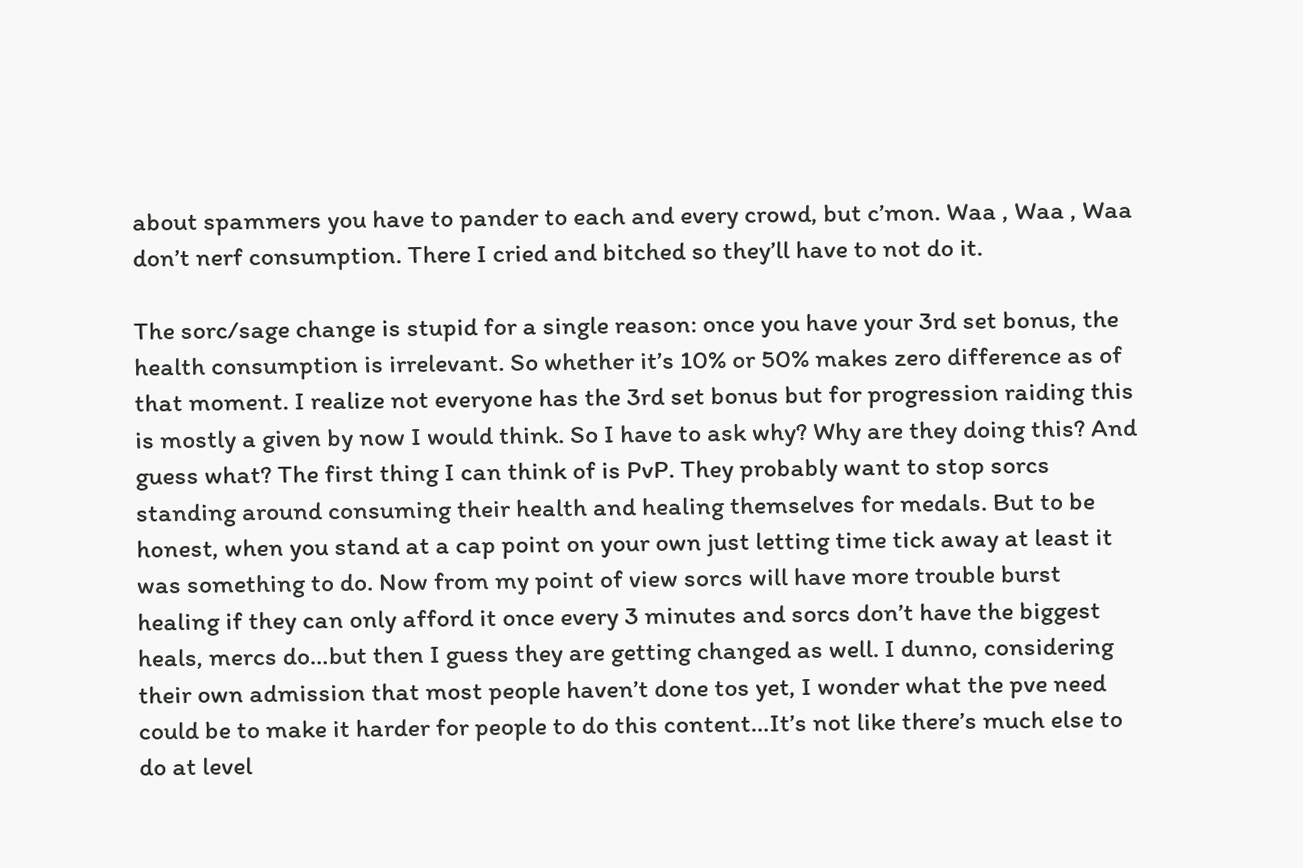about spammers you have to pander to each and every crowd, but c’mon. Waa , Waa , Waa don’t nerf consumption. There I cried and bitched so they’ll have to not do it.

The sorc/sage change is stupid for a single reason: once you have your 3rd set bonus, the health consumption is irrelevant. So whether it’s 10% or 50% makes zero difference as of that moment. I realize not everyone has the 3rd set bonus but for progression raiding this is mostly a given by now I would think. So I have to ask why? Why are they doing this? And guess what? The first thing I can think of is PvP. They probably want to stop sorcs standing around consuming their health and healing themselves for medals. But to be honest, when you stand at a cap point on your own just letting time tick away at least it was something to do. Now from my point of view sorcs will have more trouble burst healing if they can only afford it once every 3 minutes and sorcs don’t have the biggest heals, mercs do…but then I guess they are getting changed as well. I dunno, considering their own admission that most people haven’t done tos yet, I wonder what the pve need could be to make it harder for people to do this content…It’s not like there’s much else to do at level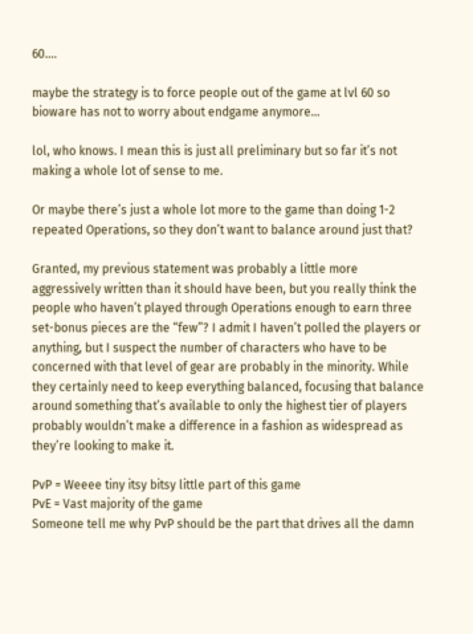60….

maybe the strategy is to force people out of the game at lvl 60 so bioware has not to worry about endgame anymore…

lol, who knows. I mean this is just all preliminary but so far it’s not making a whole lot of sense to me.

Or maybe there’s just a whole lot more to the game than doing 1-2 repeated Operations, so they don’t want to balance around just that?

Granted, my previous statement was probably a little more aggressively written than it should have been, but you really think the people who haven’t played through Operations enough to earn three set-bonus pieces are the “few”? I admit I haven’t polled the players or anything, but I suspect the number of characters who have to be concerned with that level of gear are probably in the minority. While they certainly need to keep everything balanced, focusing that balance around something that’s available to only the highest tier of players probably wouldn’t make a difference in a fashion as widespread as they’re looking to make it.

PvP = Weeee tiny itsy bitsy little part of this game
PvE = Vast majority of the game
Someone tell me why PvP should be the part that drives all the damn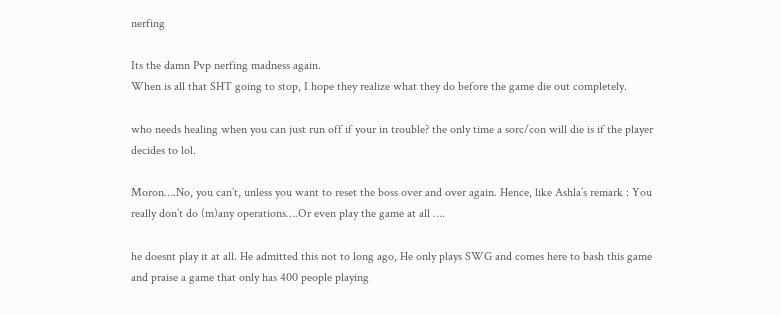nerfing

Its the damn Pvp nerfing madness again.
When is all that SHT going to stop, I hope they realize what they do before the game die out completely.

who needs healing when you can just run off if your in trouble? the only time a sorc/con will die is if the player decides to lol.

Moron….No, you can’t, unless you want to reset the boss over and over again. Hence, like Ashla’s remark : You really don’t do (m)any operations….Or even play the game at all ….

he doesnt play it at all. He admitted this not to long ago, He only plays SWG and comes here to bash this game and praise a game that only has 400 people playing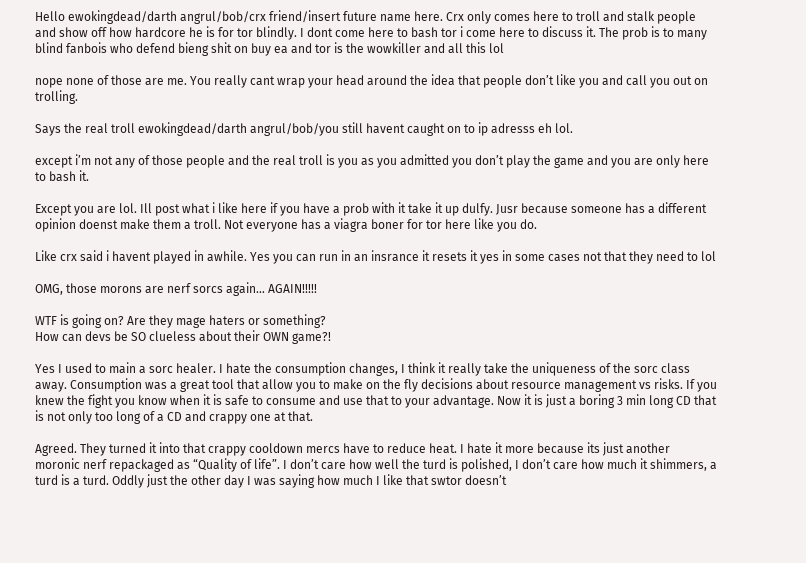Hello ewokingdead/darth angrul/bob/crx friend/insert future name here. Crx only comes here to troll and stalk people and show off how hardcore he is for tor blindly. I dont come here to bash tor i come here to discuss it. The prob is to many blind fanbois who defend bieng shit on buy ea and tor is the wowkiller and all this lol

nope none of those are me. You really cant wrap your head around the idea that people don’t like you and call you out on trolling.

Says the real troll ewokingdead/darth angrul/bob/you still havent caught on to ip adresss eh lol.

except i’m not any of those people and the real troll is you as you admitted you don’t play the game and you are only here to bash it.

Except you are lol. Ill post what i like here if you have a prob with it take it up dulfy. Jusr because someone has a different opinion doenst make them a troll. Not everyone has a viagra boner for tor here like you do.

Like crx said i havent played in awhile. Yes you can run in an insrance it resets it yes in some cases not that they need to lol

OMG, those morons are nerf sorcs again… AGAIN!!!!!

WTF is going on? Are they mage haters or something?
How can devs be SO clueless about their OWN game?!

Yes I used to main a sorc healer. I hate the consumption changes, I think it really take the uniqueness of the sorc class away. Consumption was a great tool that allow you to make on the fly decisions about resource management vs risks. If you knew the fight you know when it is safe to consume and use that to your advantage. Now it is just a boring 3 min long CD that is not only too long of a CD and crappy one at that.

Agreed. They turned it into that crappy cooldown mercs have to reduce heat. I hate it more because its just another moronic nerf repackaged as “Quality of life”. I don’t care how well the turd is polished, I don’t care how much it shimmers, a turd is a turd. Oddly just the other day I was saying how much I like that swtor doesn’t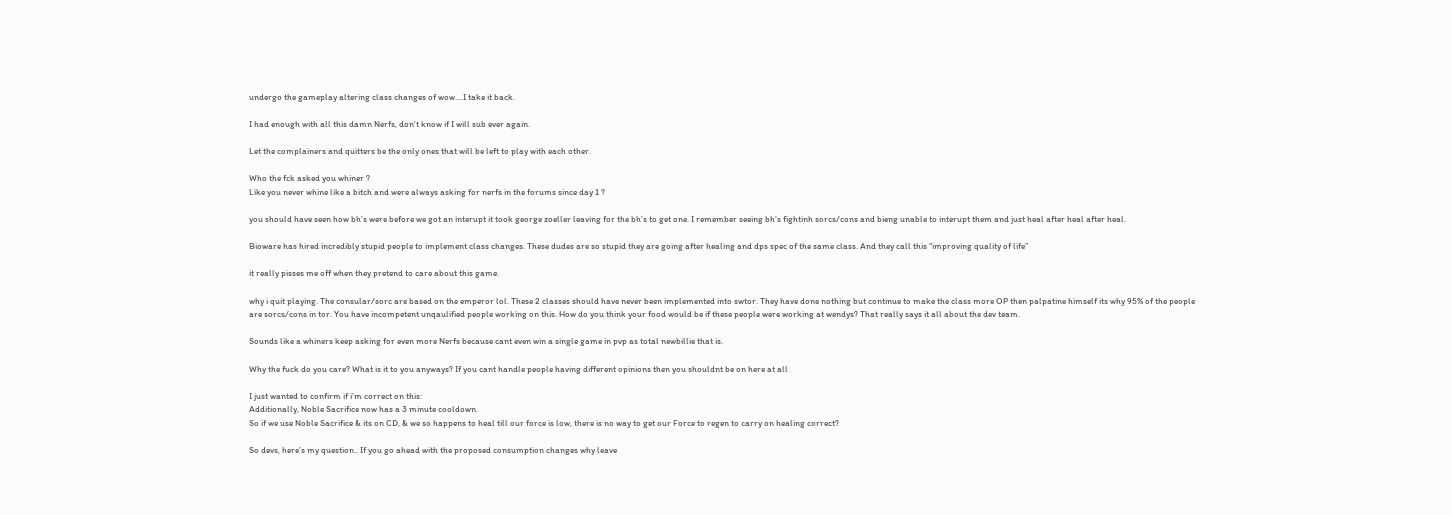undergo the gameplay altering class changes of wow….I take it back.

I had enough with all this damn Nerfs, don’t know if I will sub ever again.

Let the complainers and quitters be the only ones that will be left to play with each other.

Who the fck asked you whiner ?
Like you never whine like a bitch and were always asking for nerfs in the forums since day 1 ?

you should have seen how bh’s were before we got an interupt it took george zoeller leaving for the bh’s to get one. I remember seeing bh’s fightinh sorcs/cons and bieng unable to interupt them and just heal after heal after heal.

Bioware has hired incredibly stupid people to implement class changes. These dudes are so stupid they are going after healing and dps spec of the same class. And they call this “improving quality of life”

it really pisses me off when they pretend to care about this game.

why i quit playing. The consular/sorc are based on the emperor lol. These 2 classes should have never been implemented into swtor. They have done nothing but continue to make the class more OP then palpatine himself its why 95% of the people are sorcs/cons in tor. You have incompetent unqaulified people working on this. How do you think your food would be if these people were working at wendys? That really says it all about the dev team.

Sounds like a whiners keep asking for even more Nerfs because cant even win a single game in pvp as total newbillie that is.

Why the fuck do you care? What is it to you anyways? If you cant handle people having different opinions then you shouldnt be on here at all

I just wanted to confirm if i’m correct on this:
Additionally, Noble Sacrifice now has a 3 minute cooldown.
So if we use Noble Sacrifice & its on CD, & we so happens to heal till our force is low, there is no way to get our Force to regen to carry on healing correct?

So devs, here’s my question.. If you go ahead with the proposed consumption changes why leave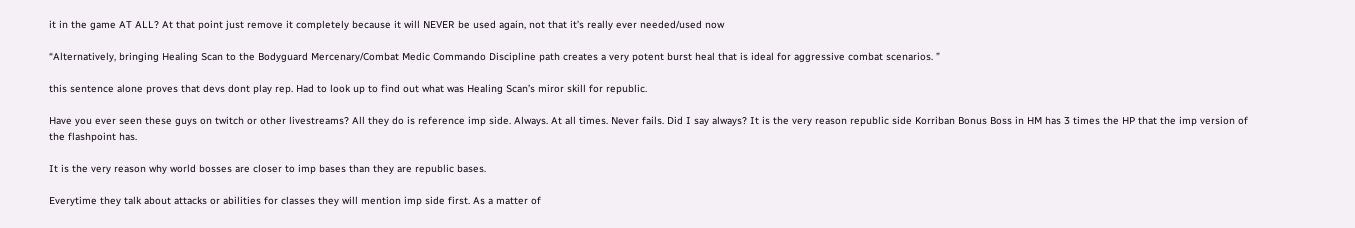it in the game AT ALL? At that point just remove it completely because it will NEVER be used again, not that it’s really ever needed/used now

“Alternatively, bringing Healing Scan to the Bodyguard Mercenary/Combat Medic Commando Discipline path creates a very potent burst heal that is ideal for aggressive combat scenarios. ”

this sentence alone proves that devs dont play rep. Had to look up to find out what was Healing Scan’s miror skill for republic.

Have you ever seen these guys on twitch or other livestreams? All they do is reference imp side. Always. At all times. Never fails. Did I say always? It is the very reason republic side Korriban Bonus Boss in HM has 3 times the HP that the imp version of the flashpoint has.

It is the very reason why world bosses are closer to imp bases than they are republic bases.

Everytime they talk about attacks or abilities for classes they will mention imp side first. As a matter of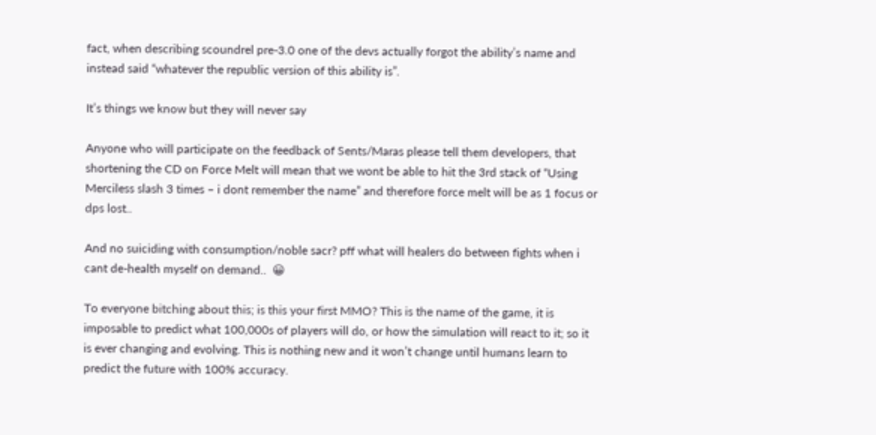fact, when describing scoundrel pre-3.0 one of the devs actually forgot the ability’s name and instead said “whatever the republic version of this ability is”.

It’s things we know but they will never say

Anyone who will participate on the feedback of Sents/Maras please tell them developers, that shortening the CD on Force Melt will mean that we wont be able to hit the 3rd stack of “Using Merciless slash 3 times – i dont remember the name” and therefore force melt will be as 1 focus or dps lost..

And no suiciding with consumption/noble sacr? pff what will healers do between fights when i cant de-health myself on demand..  😀

To everyone bitching about this; is this your first MMO? This is the name of the game, it is imposable to predict what 100,000s of players will do, or how the simulation will react to it; so it is ever changing and evolving. This is nothing new and it won’t change until humans learn to predict the future with 100% accuracy.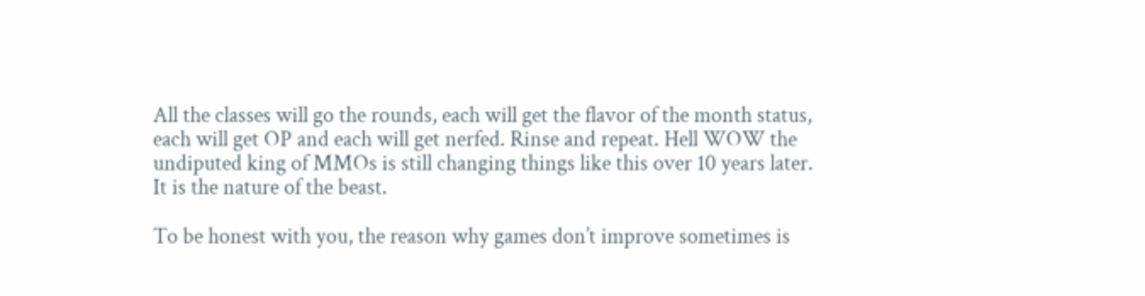All the classes will go the rounds, each will get the flavor of the month status, each will get OP and each will get nerfed. Rinse and repeat. Hell WOW the undiputed king of MMOs is still changing things like this over 10 years later. It is the nature of the beast.

To be honest with you, the reason why games don’t improve sometimes is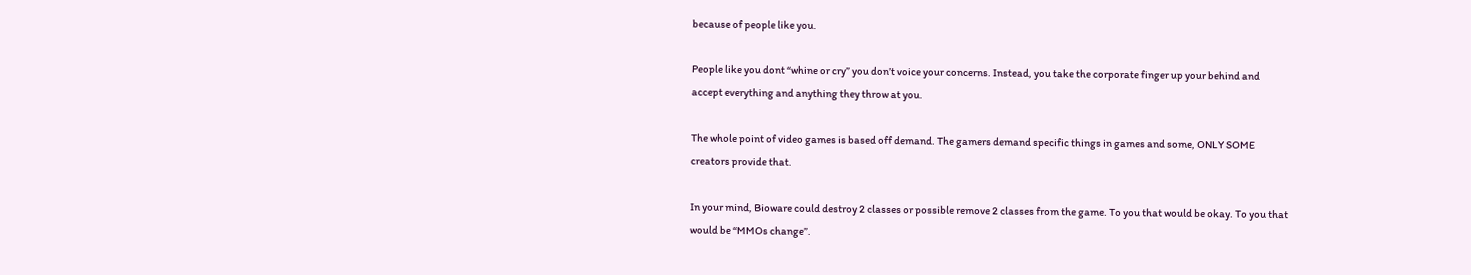because of people like you.

People like you dont “whine or cry” you don’t voice your concerns. Instead, you take the corporate finger up your behind and accept everything and anything they throw at you.

The whole point of video games is based off demand. The gamers demand specific things in games and some, ONLY SOME creators provide that.

In your mind, Bioware could destroy 2 classes or possible remove 2 classes from the game. To you that would be okay. To you that would be “MMOs change”.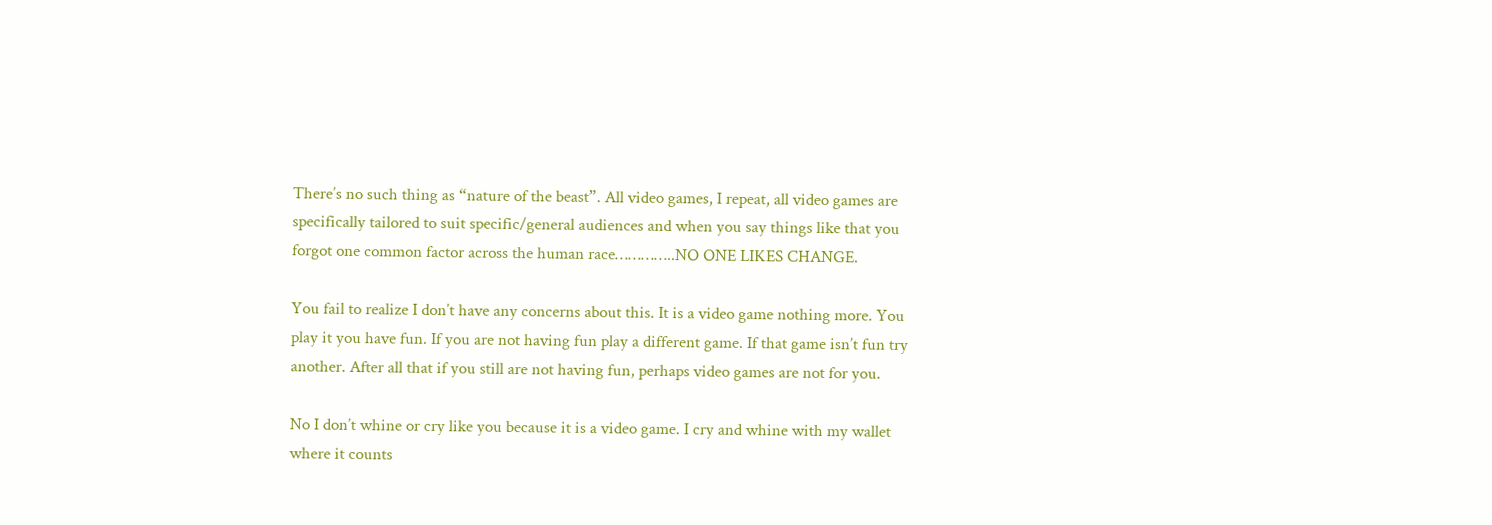There’s no such thing as “nature of the beast”. All video games, I repeat, all video games are specifically tailored to suit specific/general audiences and when you say things like that you forgot one common factor across the human race…………..NO ONE LIKES CHANGE.

You fail to realize I don’t have any concerns about this. It is a video game nothing more. You play it you have fun. If you are not having fun play a different game. If that game isn’t fun try another. After all that if you still are not having fun, perhaps video games are not for you.

No I don’t whine or cry like you because it is a video game. I cry and whine with my wallet where it counts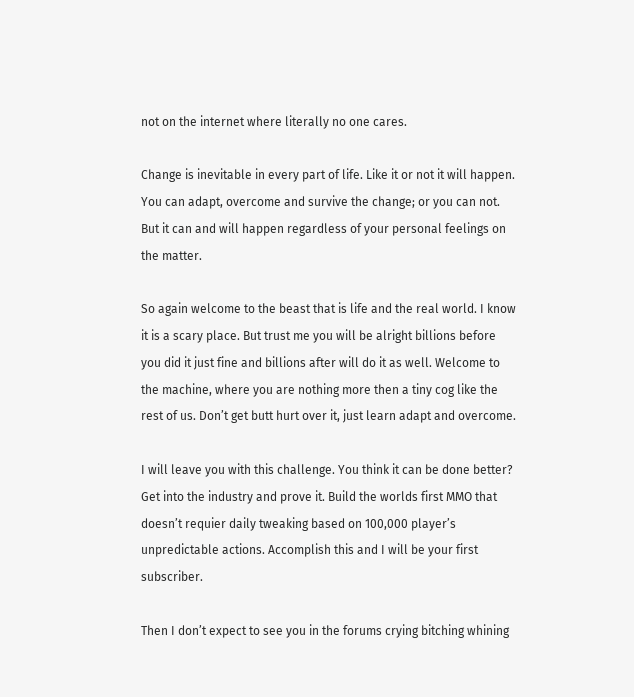not on the internet where literally no one cares.

Change is inevitable in every part of life. Like it or not it will happen. You can adapt, overcome and survive the change; or you can not. But it can and will happen regardless of your personal feelings on the matter.

So again welcome to the beast that is life and the real world. I know it is a scary place. But trust me you will be alright billions before you did it just fine and billions after will do it as well. Welcome to the machine, where you are nothing more then a tiny cog like the rest of us. Don’t get butt hurt over it, just learn adapt and overcome.

I will leave you with this challenge. You think it can be done better? Get into the industry and prove it. Build the worlds first MMO that doesn’t requier daily tweaking based on 100,000 player’s unpredictable actions. Accomplish this and I will be your first subscriber.

Then I don’t expect to see you in the forums crying bitching whining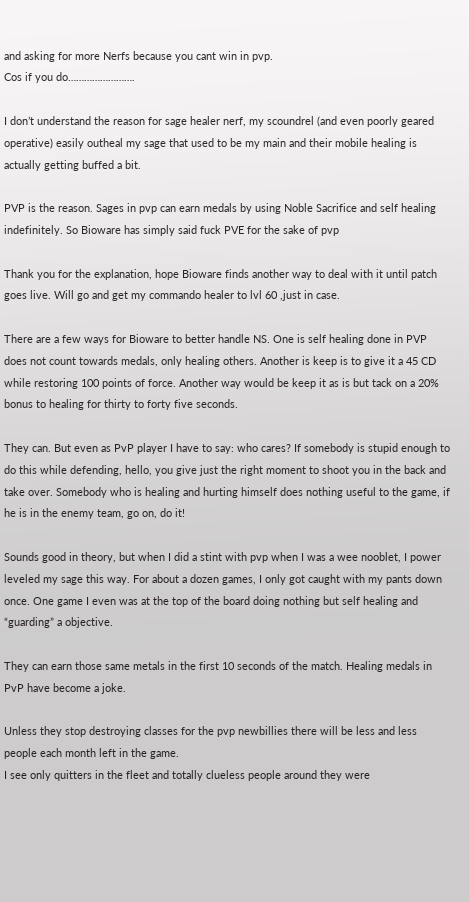and asking for more Nerfs because you cant win in pvp.
Cos if you do…………………….

I don’t understand the reason for sage healer nerf, my scoundrel (and even poorly geared operative) easily outheal my sage that used to be my main and their mobile healing is actually getting buffed a bit.

PVP is the reason. Sages in pvp can earn medals by using Noble Sacrifice and self healing indefinitely. So Bioware has simply said fuck PVE for the sake of pvp

Thank you for the explanation, hope Bioware finds another way to deal with it until patch goes live. Will go and get my commando healer to lvl 60 ,just in case.

There are a few ways for Bioware to better handle NS. One is self healing done in PVP does not count towards medals, only healing others. Another is keep is to give it a 45 CD while restoring 100 points of force. Another way would be keep it as is but tack on a 20% bonus to healing for thirty to forty five seconds.

They can. But even as PvP player I have to say: who cares? If somebody is stupid enough to do this while defending, hello, you give just the right moment to shoot you in the back and take over. Somebody who is healing and hurting himself does nothing useful to the game, if he is in the enemy team, go on, do it!

Sounds good in theory, but when I did a stint with pvp when I was a wee nooblet, I power leveled my sage this way. For about a dozen games, I only got caught with my pants down once. One game I even was at the top of the board doing nothing but self healing and “guarding” a objective.

They can earn those same metals in the first 10 seconds of the match. Healing medals in PvP have become a joke.

Unless they stop destroying classes for the pvp newbillies there will be less and less people each month left in the game.
I see only quitters in the fleet and totally clueless people around they were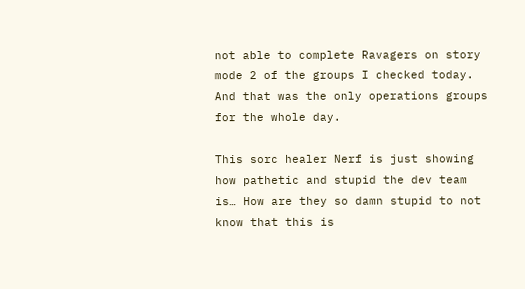not able to complete Ravagers on story mode 2 of the groups I checked today.
And that was the only operations groups for the whole day.

This sorc healer Nerf is just showing how pathetic and stupid the dev team is… How are they so damn stupid to not know that this is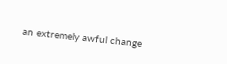an extremely awful change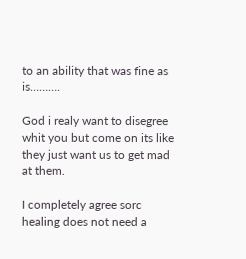to an ability that was fine as is……….

God i realy want to disegree whit you but come on its like they just want us to get mad at them.

I completely agree sorc healing does not need a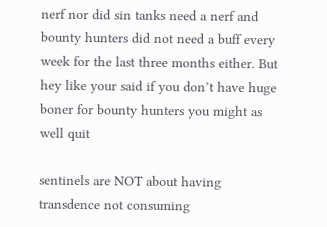nerf nor did sin tanks need a nerf and bounty hunters did not need a buff every week for the last three months either. But hey like your said if you don’t have huge boner for bounty hunters you might as well quit

sentinels are NOT about having transdence not consuming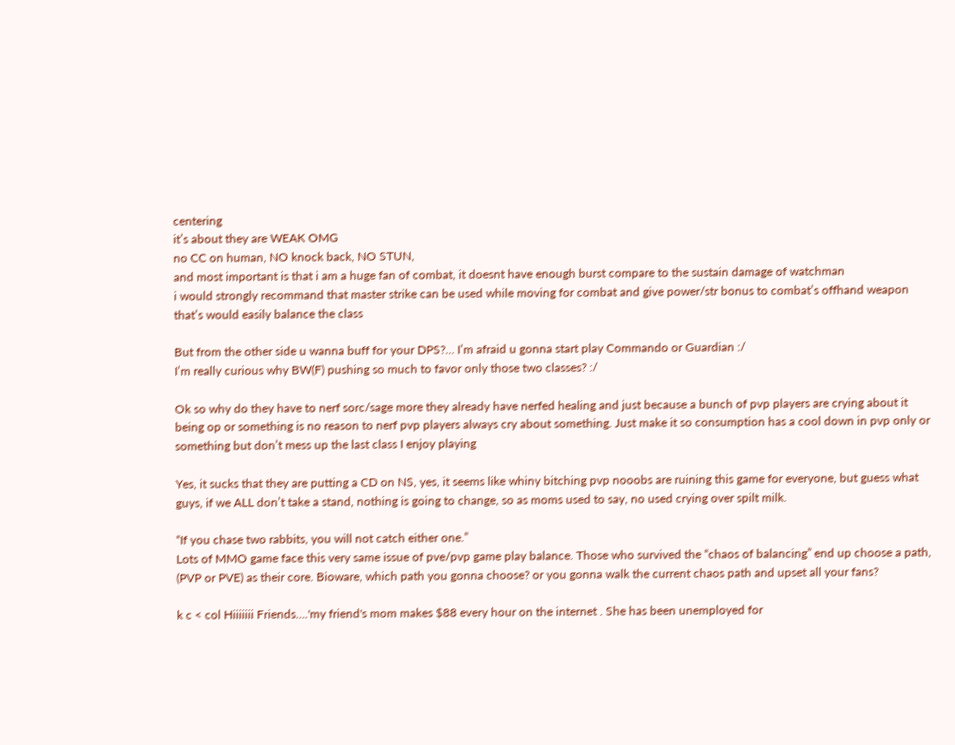centering
it’s about they are WEAK OMG
no CC on human, NO knock back, NO STUN,
and most important is that i am a huge fan of combat, it doesnt have enough burst compare to the sustain damage of watchman
i would strongly recommand that master strike can be used while moving for combat and give power/str bonus to combat’s offhand weapon
that’s would easily balance the class

But from the other side u wanna buff for your DPS?… I’m afraid u gonna start play Commando or Guardian :/
I’m really curious why BW(F) pushing so much to favor only those two classes? :/

Ok so why do they have to nerf sorc/sage more they already have nerfed healing and just because a bunch of pvp players are crying about it being op or something is no reason to nerf pvp players always cry about something. Just make it so consumption has a cool down in pvp only or something but don’t mess up the last class I enjoy playing

Yes, it sucks that they are putting a CD on NS, yes, it seems like whiny bitching pvp nooobs are ruining this game for everyone, but guess what guys, if we ALL don’t take a stand, nothing is going to change, so as moms used to say, no used crying over spilt milk.

“If you chase two rabbits, you will not catch either one.”
Lots of MMO game face this very same issue of pve/pvp game play balance. Those who survived the “chaos of balancing” end up choose a path, (PVP or PVE) as their core. Bioware, which path you gonna choose? or you gonna walk the current chaos path and upset all your fans?

k c < col Hiiiiiii Friends….'my friend's mom makes $88 every hour on the internet . She has been unemployed for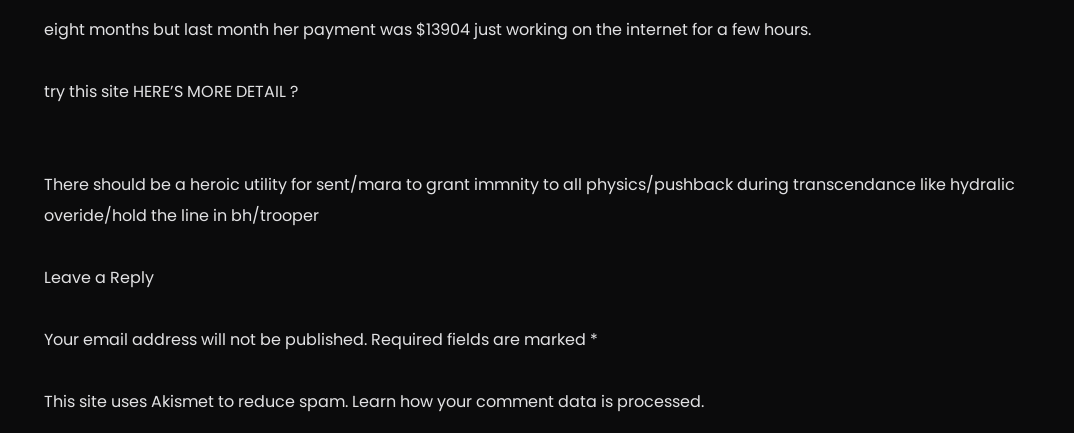eight months but last month her payment was $13904 just working on the internet for a few hours.

try this site HERE’S MORE DETAIL ?


There should be a heroic utility for sent/mara to grant immnity to all physics/pushback during transcendance like hydralic overide/hold the line in bh/trooper

Leave a Reply

Your email address will not be published. Required fields are marked *

This site uses Akismet to reduce spam. Learn how your comment data is processed.